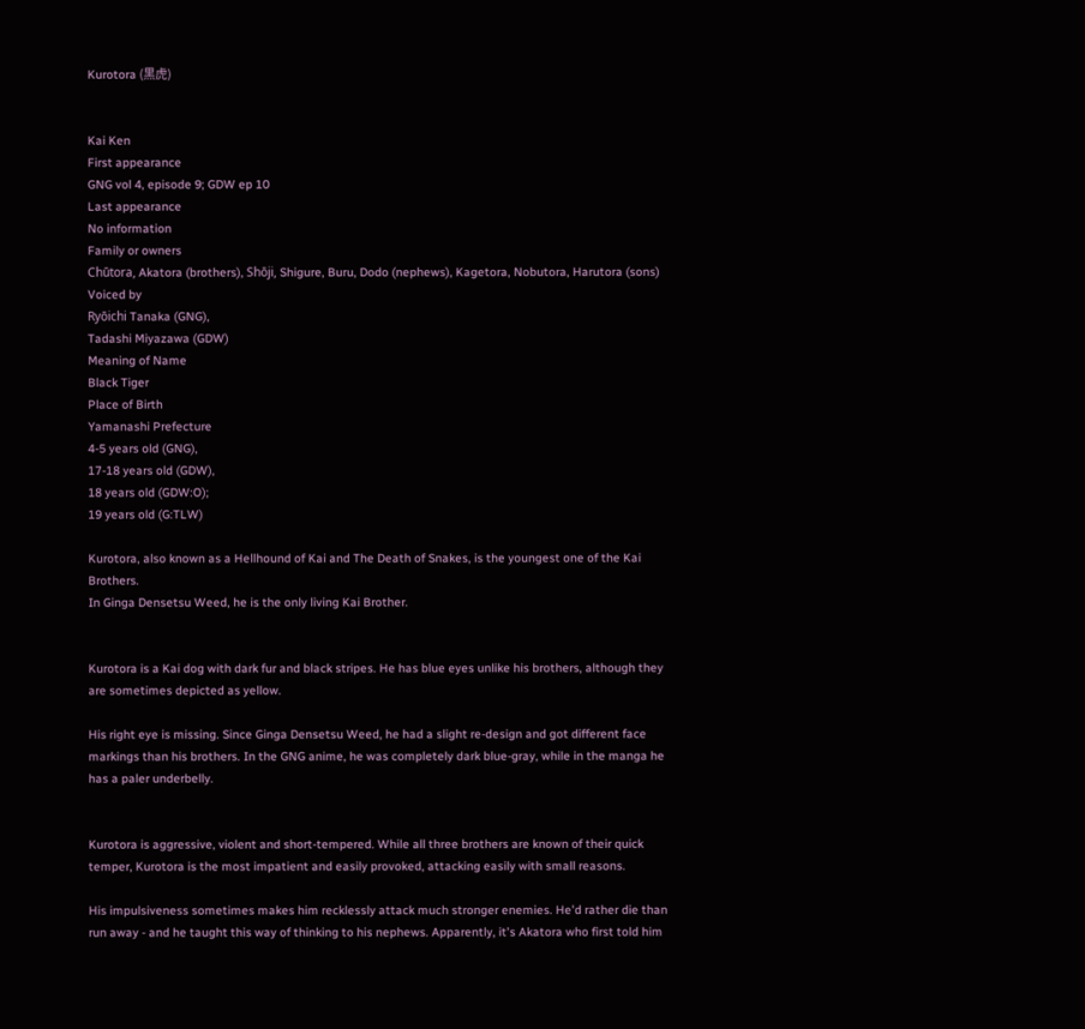Kurotora (黒虎)


Kai Ken
First appearance
GNG vol 4, episode 9; GDW ep 10
Last appearance
No information
Family or owners
Chūtora, Akatora (brothers), Shōji, Shigure, Buru, Dodo (nephews), Kagetora, Nobutora, Harutora (sons)
Voiced by
Ryōichi Tanaka (GNG),
Tadashi Miyazawa (GDW)
Meaning of Name
Black Tiger
Place of Birth
Yamanashi Prefecture
4-5 years old (GNG),
17-18 years old (GDW),
18 years old (GDW:O);
19 years old (G:TLW)

Kurotora, also known as a Hellhound of Kai and The Death of Snakes, is the youngest one of the Kai Brothers.
In Ginga Densetsu Weed, he is the only living Kai Brother.


Kurotora is a Kai dog with dark fur and black stripes. He has blue eyes unlike his brothers, although they are sometimes depicted as yellow.

His right eye is missing. Since Ginga Densetsu Weed, he had a slight re-design and got different face markings than his brothers. In the GNG anime, he was completely dark blue-gray, while in the manga he has a paler underbelly.


Kurotora is aggressive, violent and short-tempered. While all three brothers are known of their quick temper, Kurotora is the most impatient and easily provoked, attacking easily with small reasons.

His impulsiveness sometimes makes him recklessly attack much stronger enemies. He'd rather die than run away - and he taught this way of thinking to his nephews. Apparently, it's Akatora who first told him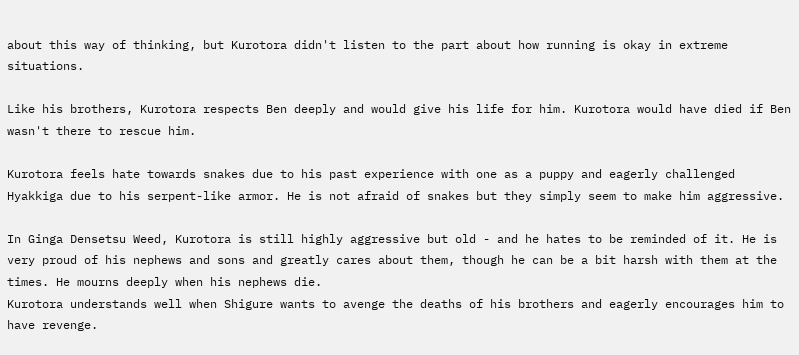about this way of thinking, but Kurotora didn't listen to the part about how running is okay in extreme situations.

Like his brothers, Kurotora respects Ben deeply and would give his life for him. Kurotora would have died if Ben wasn't there to rescue him.

Kurotora feels hate towards snakes due to his past experience with one as a puppy and eagerly challenged Hyakkiga due to his serpent-like armor. He is not afraid of snakes but they simply seem to make him aggressive.

In Ginga Densetsu Weed, Kurotora is still highly aggressive but old - and he hates to be reminded of it. He is very proud of his nephews and sons and greatly cares about them, though he can be a bit harsh with them at the times. He mourns deeply when his nephews die.
Kurotora understands well when Shigure wants to avenge the deaths of his brothers and eagerly encourages him to have revenge.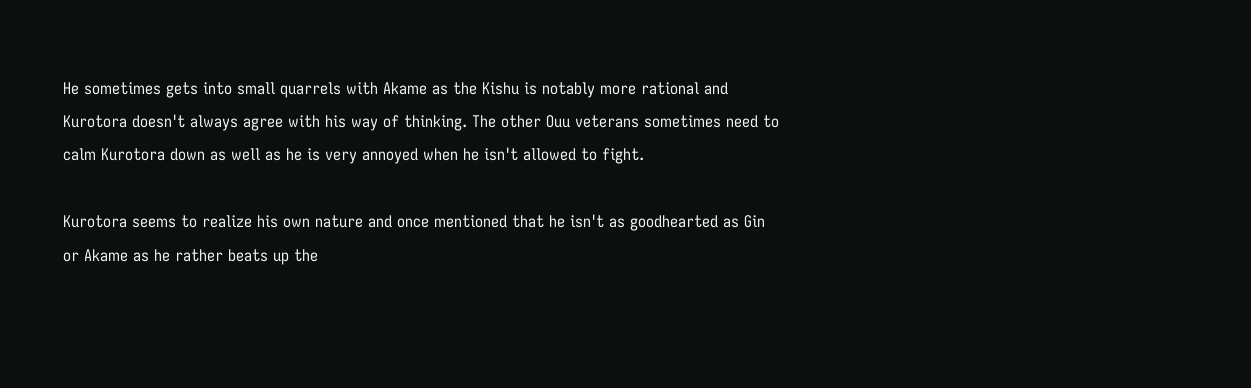He sometimes gets into small quarrels with Akame as the Kishu is notably more rational and Kurotora doesn't always agree with his way of thinking. The other Ouu veterans sometimes need to calm Kurotora down as well as he is very annoyed when he isn't allowed to fight.

Kurotora seems to realize his own nature and once mentioned that he isn't as goodhearted as Gin or Akame as he rather beats up the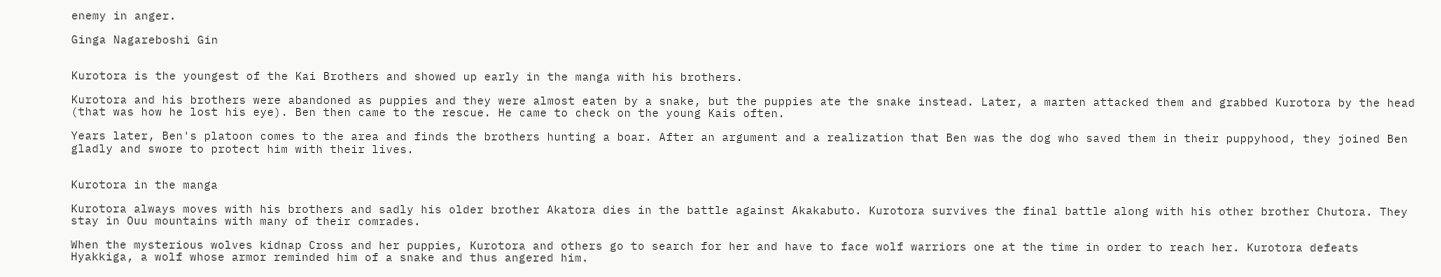enemy in anger.

Ginga Nagareboshi Gin


Kurotora is the youngest of the Kai Brothers and showed up early in the manga with his brothers.

Kurotora and his brothers were abandoned as puppies and they were almost eaten by a snake, but the puppies ate the snake instead. Later, a marten attacked them and grabbed Kurotora by the head (that was how he lost his eye). Ben then came to the rescue. He came to check on the young Kais often.

Years later, Ben's platoon comes to the area and finds the brothers hunting a boar. After an argument and a realization that Ben was the dog who saved them in their puppyhood, they joined Ben gladly and swore to protect him with their lives.


Kurotora in the manga

Kurotora always moves with his brothers and sadly his older brother Akatora dies in the battle against Akakabuto. Kurotora survives the final battle along with his other brother Chutora. They stay in Ouu mountains with many of their comrades.

When the mysterious wolves kidnap Cross and her puppies, Kurotora and others go to search for her and have to face wolf warriors one at the time in order to reach her. Kurotora defeats Hyakkiga, a wolf whose armor reminded him of a snake and thus angered him.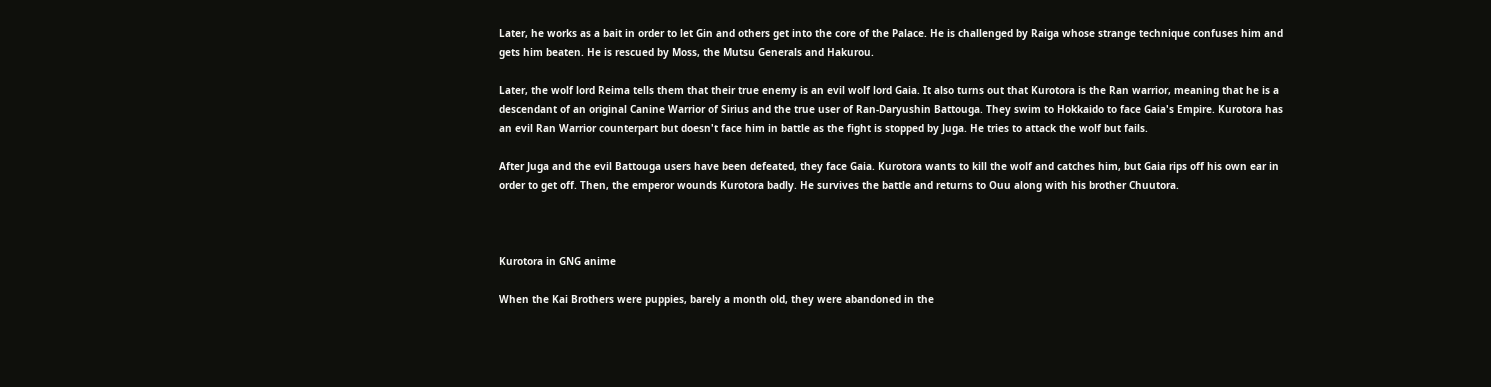Later, he works as a bait in order to let Gin and others get into the core of the Palace. He is challenged by Raiga whose strange technique confuses him and gets him beaten. He is rescued by Moss, the Mutsu Generals and Hakurou.

Later, the wolf lord Reima tells them that their true enemy is an evil wolf lord Gaia. It also turns out that Kurotora is the Ran warrior, meaning that he is a descendant of an original Canine Warrior of Sirius and the true user of Ran-Daryushin Battouga. They swim to Hokkaido to face Gaia's Empire. Kurotora has an evil Ran Warrior counterpart but doesn't face him in battle as the fight is stopped by Juga. He tries to attack the wolf but fails.

After Juga and the evil Battouga users have been defeated, they face Gaia. Kurotora wants to kill the wolf and catches him, but Gaia rips off his own ear in order to get off. Then, the emperor wounds Kurotora badly. He survives the battle and returns to Ouu along with his brother Chuutora.



Kurotora in GNG anime

When the Kai Brothers were puppies, barely a month old, they were abandoned in the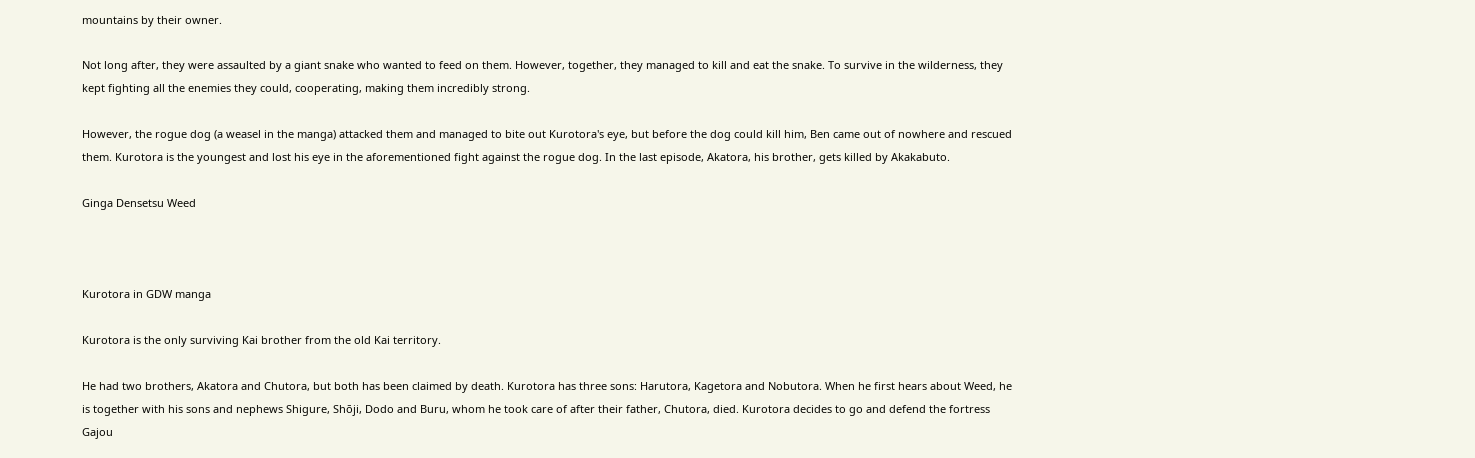mountains by their owner.

Not long after, they were assaulted by a giant snake who wanted to feed on them. However, together, they managed to kill and eat the snake. To survive in the wilderness, they kept fighting all the enemies they could, cooperating, making them incredibly strong.

However, the rogue dog (a weasel in the manga) attacked them and managed to bite out Kurotora's eye, but before the dog could kill him, Ben came out of nowhere and rescued them. Kurotora is the youngest and lost his eye in the aforementioned fight against the rogue dog. In the last episode, Akatora, his brother, gets killed by Akakabuto.

Ginga Densetsu Weed



Kurotora in GDW manga

Kurotora is the only surviving Kai brother from the old Kai territory.

He had two brothers, Akatora and Chutora, but both has been claimed by death. Kurotora has three sons: Harutora, Kagetora and Nobutora. When he first hears about Weed, he is together with his sons and nephews Shigure, Shōji, Dodo and Buru, whom he took care of after their father, Chutora, died. Kurotora decides to go and defend the fortress Gajou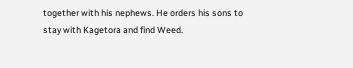together with his nephews. He orders his sons to stay with Kagetora and find Weed.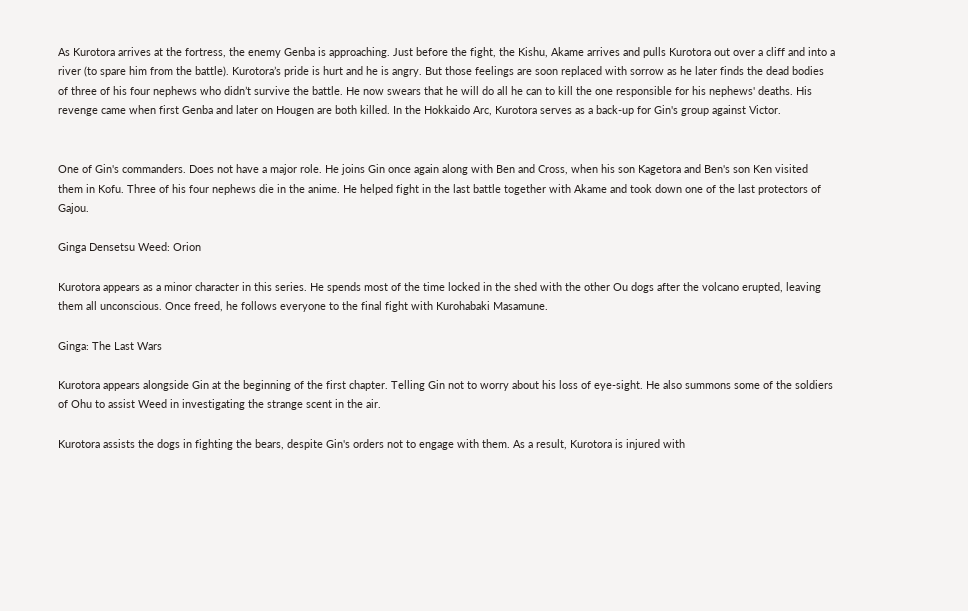As Kurotora arrives at the fortress, the enemy Genba is approaching. Just before the fight, the Kishu, Akame arrives and pulls Kurotora out over a cliff and into a river (to spare him from the battle). Kurotora’s pride is hurt and he is angry. But those feelings are soon replaced with sorrow as he later finds the dead bodies of three of his four nephews who didn’t survive the battle. He now swears that he will do all he can to kill the one responsible for his nephews' deaths. His revenge came when first Genba and later on Hougen are both killed. In the Hokkaido Arc, Kurotora serves as a back-up for Gin's group against Victor.


One of Gin's commanders. Does not have a major role. He joins Gin once again along with Ben and Cross, when his son Kagetora and Ben's son Ken visited them in Kofu. Three of his four nephews die in the anime. He helped fight in the last battle together with Akame and took down one of the last protectors of Gajou.

Ginga Densetsu Weed: Orion

Kurotora appears as a minor character in this series. He spends most of the time locked in the shed with the other Ou dogs after the volcano erupted, leaving them all unconscious. Once freed, he follows everyone to the final fight with Kurohabaki Masamune.

Ginga: The Last Wars

Kurotora appears alongside Gin at the beginning of the first chapter. Telling Gin not to worry about his loss of eye-sight. He also summons some of the soldiers of Ohu to assist Weed in investigating the strange scent in the air.

Kurotora assists the dogs in fighting the bears, despite Gin's orders not to engage with them. As a result, Kurotora is injured with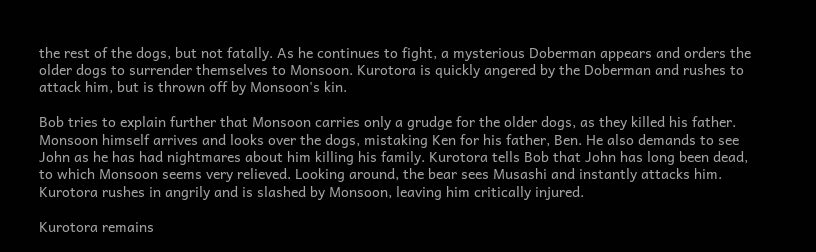the rest of the dogs, but not fatally. As he continues to fight, a mysterious Doberman appears and orders the older dogs to surrender themselves to Monsoon. Kurotora is quickly angered by the Doberman and rushes to attack him, but is thrown off by Monsoon's kin.

Bob tries to explain further that Monsoon carries only a grudge for the older dogs, as they killed his father. Monsoon himself arrives and looks over the dogs, mistaking Ken for his father, Ben. He also demands to see John as he has had nightmares about him killing his family. Kurotora tells Bob that John has long been dead, to which Monsoon seems very relieved. Looking around, the bear sees Musashi and instantly attacks him. Kurotora rushes in angrily and is slashed by Monsoon, leaving him critically injured.

Kurotora remains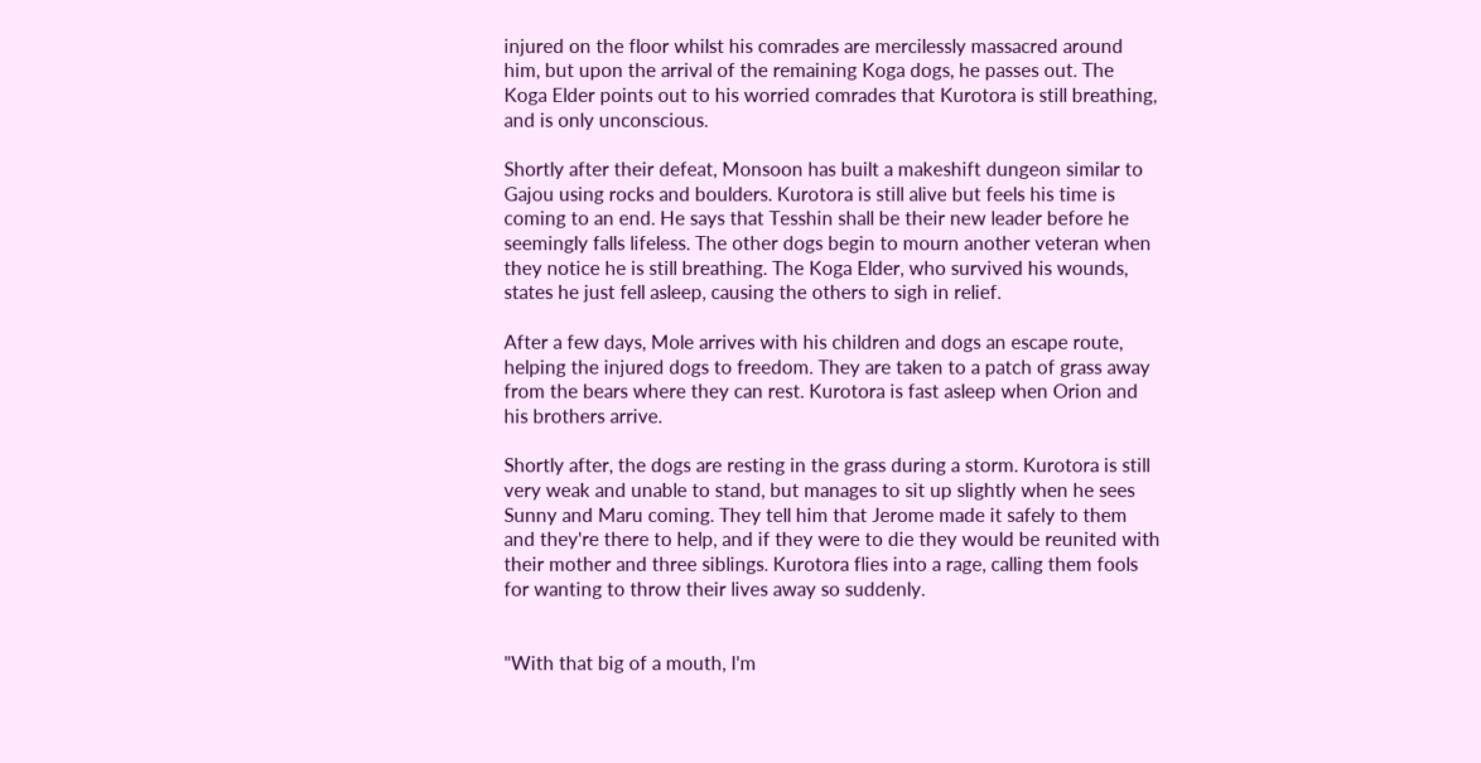injured on the floor whilst his comrades are mercilessly massacred around him, but upon the arrival of the remaining Koga dogs, he passes out. The Koga Elder points out to his worried comrades that Kurotora is still breathing, and is only unconscious.

Shortly after their defeat, Monsoon has built a makeshift dungeon similar to Gajou using rocks and boulders. Kurotora is still alive but feels his time is coming to an end. He says that Tesshin shall be their new leader before he seemingly falls lifeless. The other dogs begin to mourn another veteran when they notice he is still breathing. The Koga Elder, who survived his wounds, states he just fell asleep, causing the others to sigh in relief.

After a few days, Mole arrives with his children and dogs an escape route, helping the injured dogs to freedom. They are taken to a patch of grass away from the bears where they can rest. Kurotora is fast asleep when Orion and his brothers arrive.

Shortly after, the dogs are resting in the grass during a storm. Kurotora is still very weak and unable to stand, but manages to sit up slightly when he sees Sunny and Maru coming. They tell him that Jerome made it safely to them and they're there to help, and if they were to die they would be reunited with their mother and three siblings. Kurotora flies into a rage, calling them fools for wanting to throw their lives away so suddenly.


"With that big of a mouth, I'm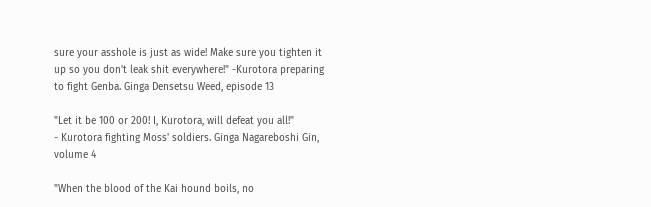sure your asshole is just as wide! Make sure you tighten it up so you don't leak shit everywhere!" -Kurotora preparing to fight Genba. Ginga Densetsu Weed, episode 13

"Let it be 100 or 200! I, Kurotora, will defeat you all!"
- Kurotora fighting Moss' soldiers. Ginga Nagareboshi Gin, volume 4

"When the blood of the Kai hound boils, no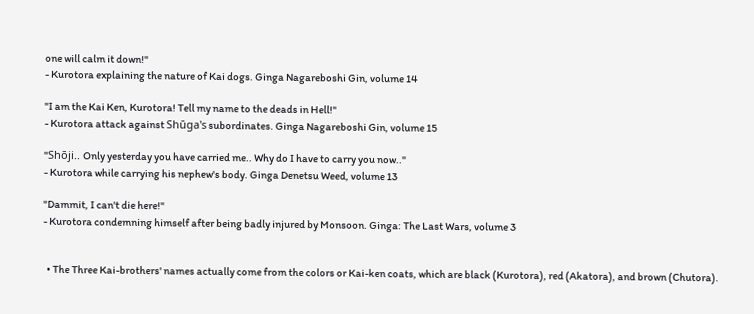one will calm it down!"
- Kurotora explaining the nature of Kai dogs. Ginga Nagareboshi Gin, volume 14

"I am the Kai Ken, Kurotora! Tell my name to the deads in Hell!"
- Kurotora attack against Shūga's subordinates. Ginga Nagareboshi Gin, volume 15

"Shōji.. Only yesterday you have carried me.. Why do I have to carry you now.."
- Kurotora while carrying his nephew's body. Ginga Denetsu Weed, volume 13

"Dammit, I can't die here!"
- Kurotora condemning himself after being badly injured by Monsoon. Ginga: The Last Wars, volume 3


  • The Three Kai-brothers' names actually come from the colors or Kai-ken coats, which are black (Kurotora), red (Akatora), and brown (Chutora).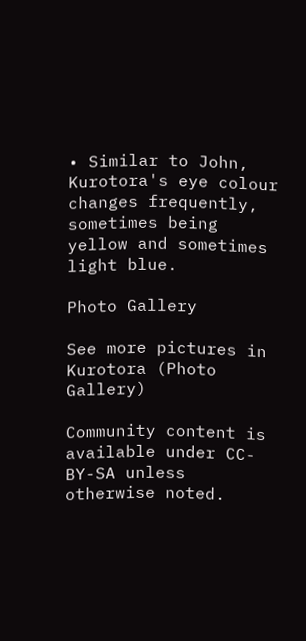• Similar to John, Kurotora's eye colour changes frequently, sometimes being yellow and sometimes light blue.

Photo Gallery

See more pictures in Kurotora (Photo Gallery)

Community content is available under CC-BY-SA unless otherwise noted.